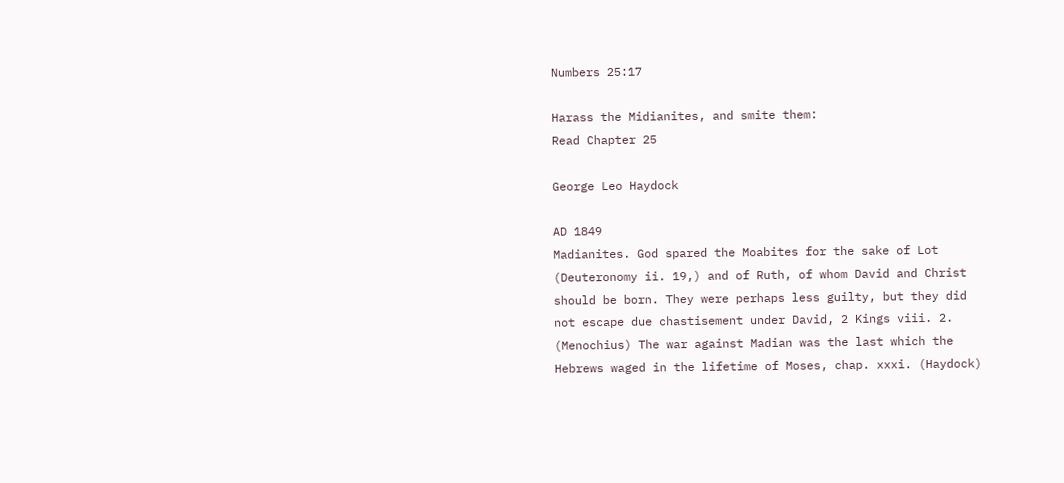Numbers 25:17

Harass the Midianites, and smite them:
Read Chapter 25

George Leo Haydock

AD 1849
Madianites. God spared the Moabites for the sake of Lot (Deuteronomy ii. 19,) and of Ruth, of whom David and Christ should be born. They were perhaps less guilty, but they did not escape due chastisement under David, 2 Kings viii. 2. (Menochius) The war against Madian was the last which the Hebrews waged in the lifetime of Moses, chap. xxxi. (Haydock)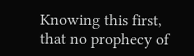Knowing this first, that no prophecy of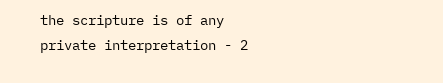the scripture is of any private interpretation - 2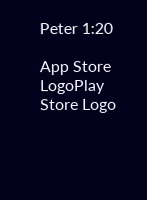Peter 1:20

App Store LogoPlay Store Logo